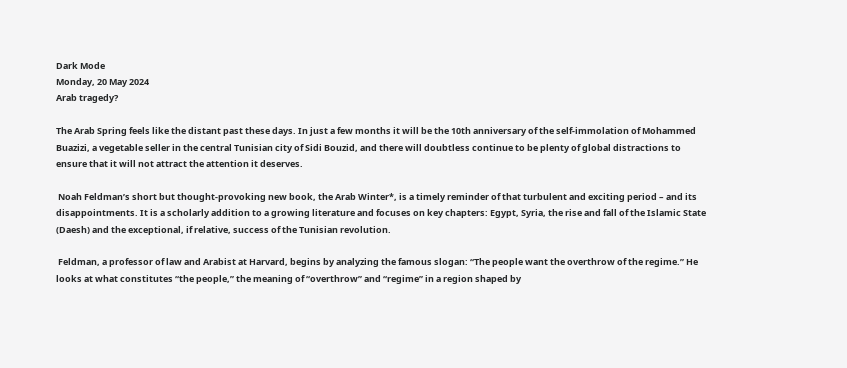Dark Mode
Monday, 20 May 2024
Arab tragedy?

The Arab Spring feels like the distant past these days. In just a few months it will be the 10th anniversary of the self-immolation of Mohammed Buazizi, a vegetable seller in the central Tunisian city of Sidi Bouzid, and there will doubtless continue to be plenty of global distractions to ensure that it will not attract the attention it deserves.

 Noah Feldman’s short but thought-provoking new book, the Arab Winter*, is a timely reminder of that turbulent and exciting period – and its disappointments. It is a scholarly addition to a growing literature and focuses on key chapters: Egypt, Syria, the rise and fall of the Islamic State (Daesh) and the exceptional, if relative, success of the Tunisian revolution.

 Feldman, a professor of law and Arabist at Harvard, begins by analyzing the famous slogan: “The people want the overthrow of the regime.” He looks at what constitutes “the people,” the meaning of “overthrow” and “regime” in a region shaped by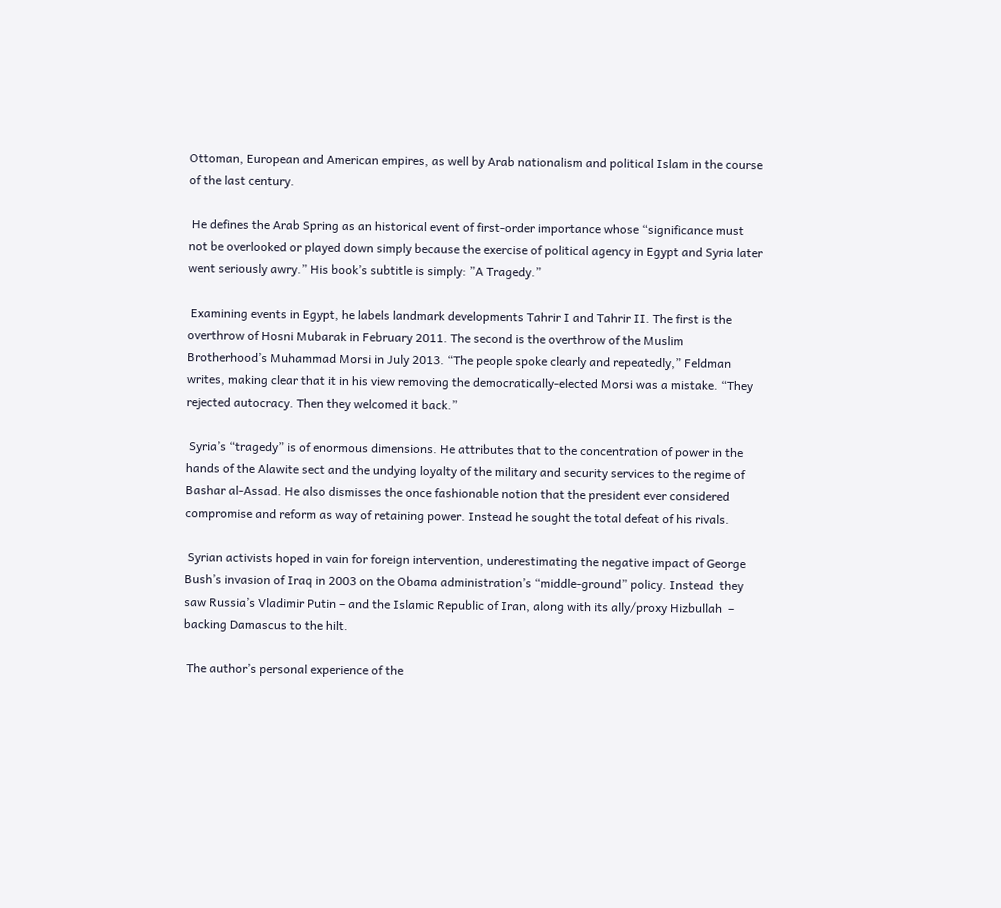Ottoman, European and American empires, as well by Arab nationalism and political Islam in the course of the last century.

 He defines the Arab Spring as an historical event of first-order importance whose “significance must not be overlooked or played down simply because the exercise of political agency in Egypt and Syria later went seriously awry.” His book’s subtitle is simply: ”A Tragedy.”

 Examining events in Egypt, he labels landmark developments Tahrir I and Tahrir II. The first is the overthrow of Hosni Mubarak in February 2011. The second is the overthrow of the Muslim Brotherhood’s Muhammad Morsi in July 2013. “The people spoke clearly and repeatedly,” Feldman writes, making clear that it in his view removing the democratically-elected Morsi was a mistake. “They rejected autocracy. Then they welcomed it back.”

 Syria’s “tragedy” is of enormous dimensions. He attributes that to the concentration of power in the hands of the Alawite sect and the undying loyalty of the military and security services to the regime of Bashar al-Assad. He also dismisses the once fashionable notion that the president ever considered compromise and reform as way of retaining power. Instead he sought the total defeat of his rivals.

 Syrian activists hoped in vain for foreign intervention, underestimating the negative impact of George Bush’s invasion of Iraq in 2003 on the Obama administration’s “middle-ground” policy. Instead  they saw Russia’s Vladimir Putin – and the Islamic Republic of Iran, along with its ally/proxy Hizbullah  – backing Damascus to the hilt.

 The author’s personal experience of the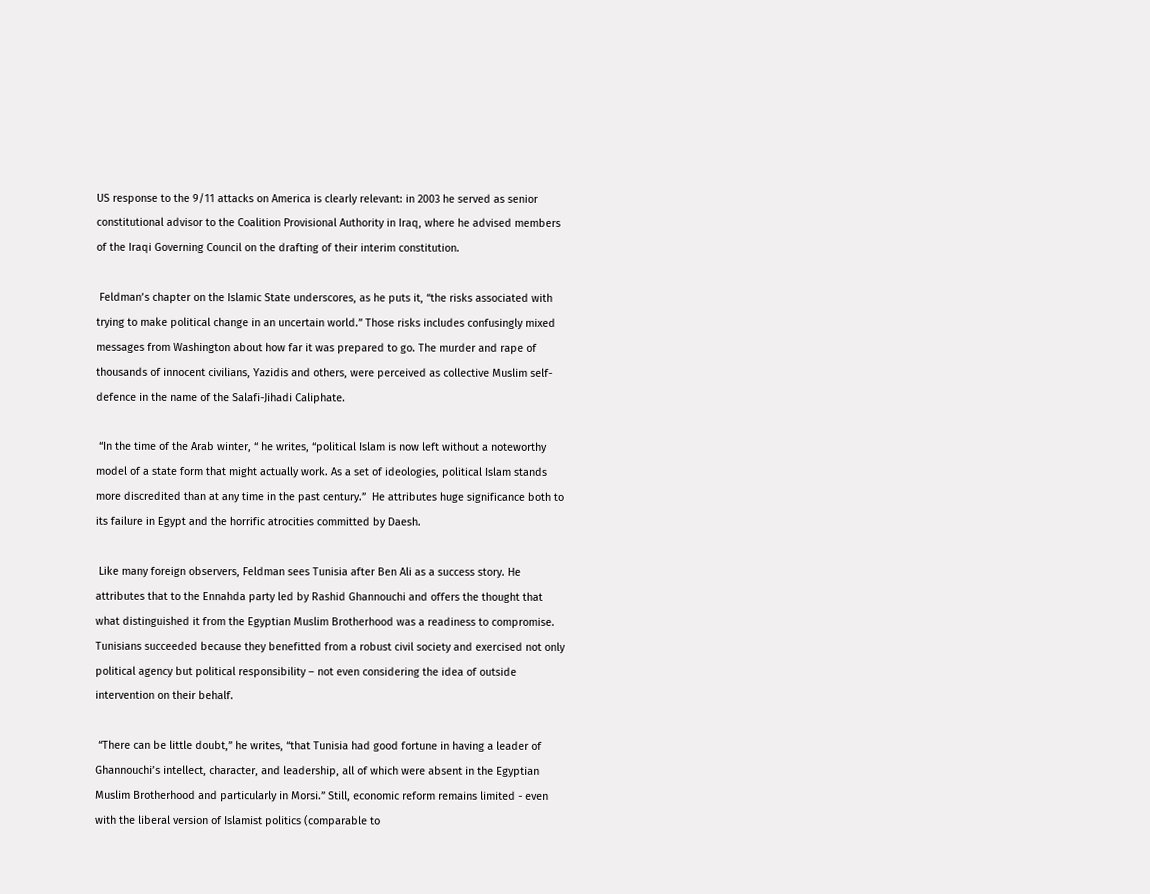US response to the 9/11 attacks on America is clearly relevant: in 2003 he served as senior constitutional advisor to the Coalition Provisional Authority in Iraq, where he advised members of the Iraqi Governing Council on the drafting of their interim constitution.

 Feldman’s chapter on the Islamic State underscores, as he puts it, “the risks associated with trying to make political change in an uncertain world.” Those risks includes confusingly mixed messages from Washington about how far it was prepared to go. The murder and rape of thousands of innocent civilians, Yazidis and others, were perceived as collective Muslim self-defence in the name of the Salafi-Jihadi Caliphate.

 “In the time of the Arab winter, “ he writes, “political Islam is now left without a noteworthy model of a state form that might actually work. As a set of ideologies, political Islam stands more discredited than at any time in the past century.”  He attributes huge significance both to its failure in Egypt and the horrific atrocities committed by Daesh.

 Like many foreign observers, Feldman sees Tunisia after Ben Ali as a success story. He attributes that to the Ennahda party led by Rashid Ghannouchi and offers the thought that what distinguished it from the Egyptian Muslim Brotherhood was a readiness to compromise. Tunisians succeeded because they benefitted from a robust civil society and exercised not only political agency but political responsibility – not even considering the idea of outside intervention on their behalf.

 “There can be little doubt,” he writes, “that Tunisia had good fortune in having a leader of Ghannouchi’s intellect, character, and leadership, all of which were absent in the Egyptian Muslim Brotherhood and particularly in Morsi.” Still, economic reform remains limited - even with the liberal version of Islamist politics (comparable to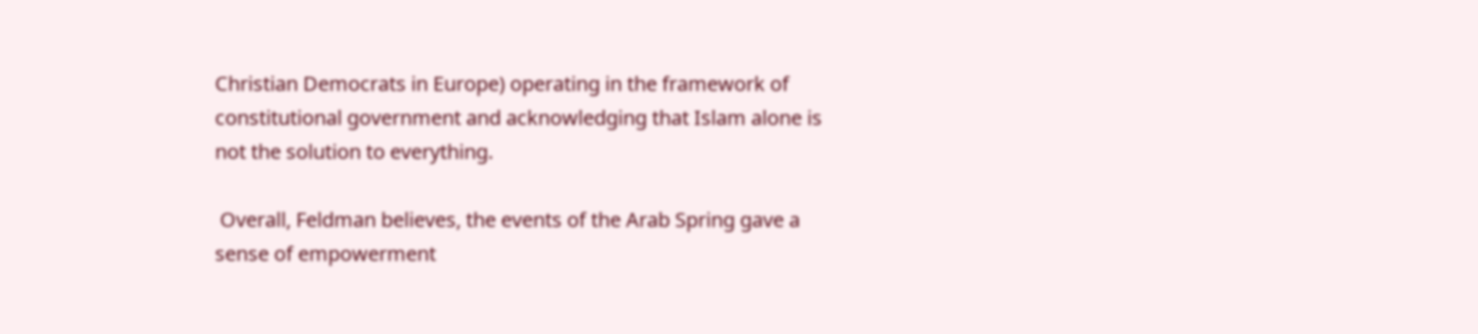Christian Democrats in Europe) operating in the framework of constitutional government and acknowledging that Islam alone is not the solution to everything.

 Overall, Feldman believes, the events of the Arab Spring gave a sense of empowerment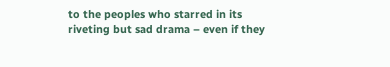to the peoples who starred in its riveting but sad drama – even if they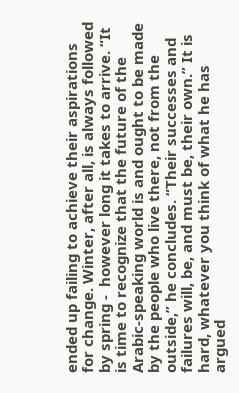ended up failing to achieve their aspirations for change. Winter, after all, is always followed by spring -  however long it takes to arrive. “It is time to recognize that the future of the Arabic-speaking world is and ought to be made by the people who live there, not from the outside,” he concludes. “Their successes and failures will, be, and must be, their own.” It is hard, whatever you think of what he has argued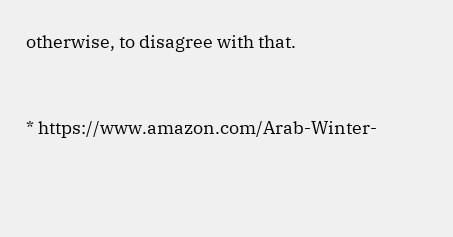otherwise, to disagree with that.


* https://www.amazon.com/Arab-Winter-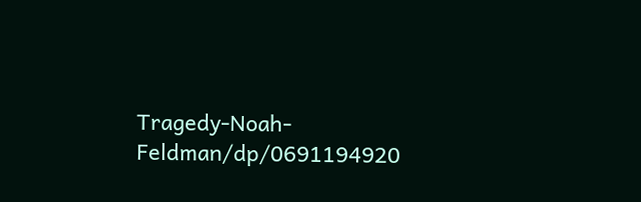Tragedy-Noah-Feldman/dp/0691194920